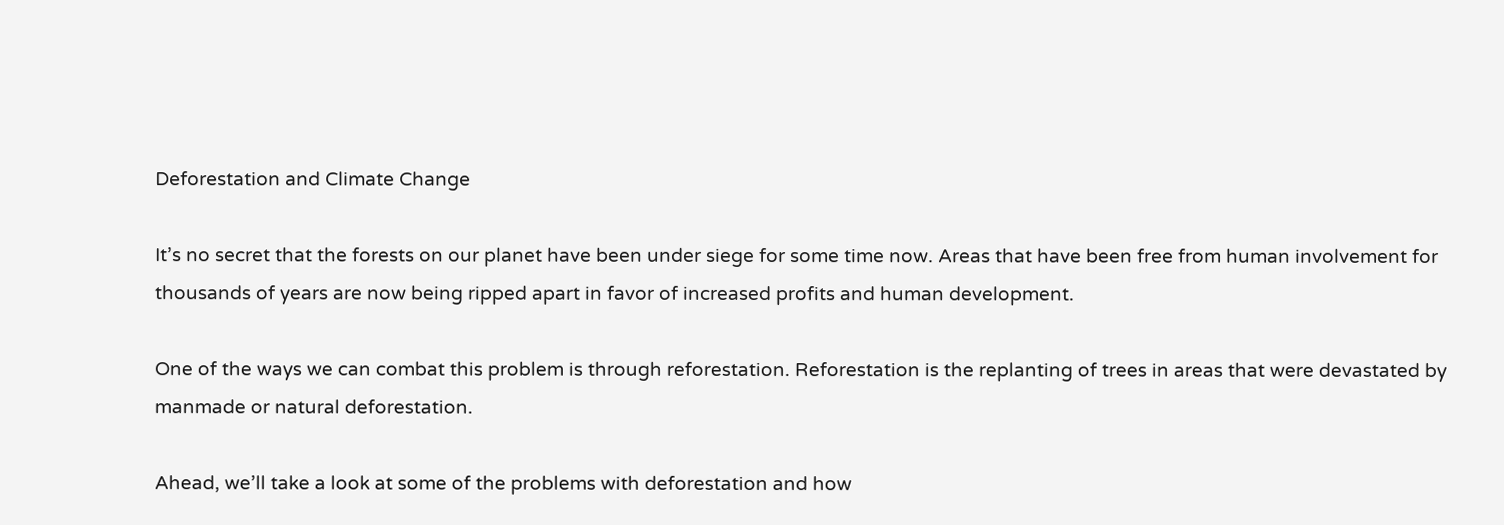Deforestation and Climate Change

It’s no secret that the forests on our planet have been under siege for some time now. Areas that have been free from human involvement for thousands of years are now being ripped apart in favor of increased profits and human development.

One of the ways we can combat this problem is through reforestation. Reforestation is the replanting of trees in areas that were devastated by manmade or natural deforestation.

Ahead, we’ll take a look at some of the problems with deforestation and how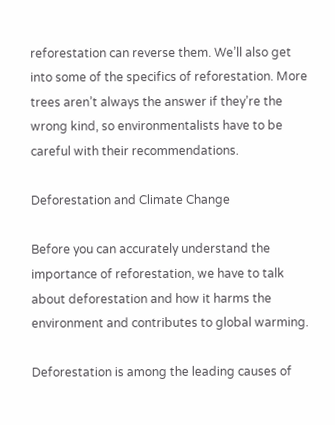reforestation can reverse them. We’ll also get into some of the specifics of reforestation. More trees aren’t always the answer if they’re the wrong kind, so environmentalists have to be careful with their recommendations.

Deforestation and Climate Change

Before you can accurately understand the importance of reforestation, we have to talk about deforestation and how it harms the environment and contributes to global warming.

Deforestation is among the leading causes of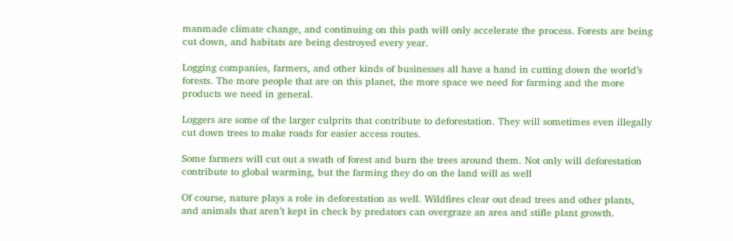manmade climate change, and continuing on this path will only accelerate the process. Forests are being cut down, and habitats are being destroyed every year.

Logging companies, farmers, and other kinds of businesses all have a hand in cutting down the world’s forests. The more people that are on this planet, the more space we need for farming and the more products we need in general.

Loggers are some of the larger culprits that contribute to deforestation. They will sometimes even illegally cut down trees to make roads for easier access routes.

Some farmers will cut out a swath of forest and burn the trees around them. Not only will deforestation contribute to global warming, but the farming they do on the land will as well

Of course, nature plays a role in deforestation as well. Wildfires clear out dead trees and other plants, and animals that aren’t kept in check by predators can overgraze an area and stifle plant growth.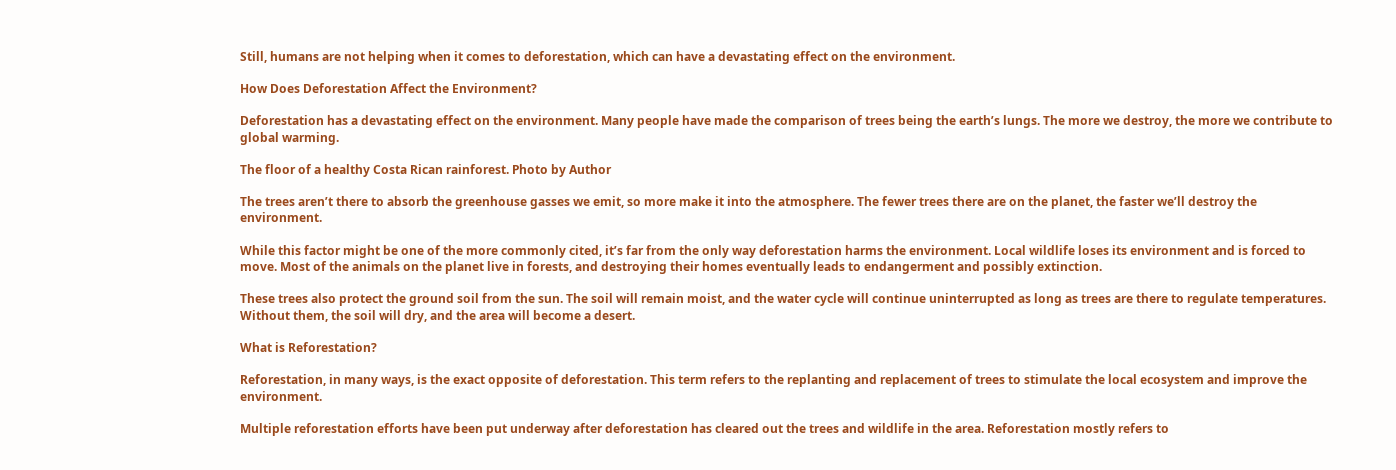Still, humans are not helping when it comes to deforestation, which can have a devastating effect on the environment.

How Does Deforestation Affect the Environment?

Deforestation has a devastating effect on the environment. Many people have made the comparison of trees being the earth’s lungs. The more we destroy, the more we contribute to global warming.

The floor of a healthy Costa Rican rainforest. Photo by Author

The trees aren’t there to absorb the greenhouse gasses we emit, so more make it into the atmosphere. The fewer trees there are on the planet, the faster we’ll destroy the environment.

While this factor might be one of the more commonly cited, it’s far from the only way deforestation harms the environment. Local wildlife loses its environment and is forced to move. Most of the animals on the planet live in forests, and destroying their homes eventually leads to endangerment and possibly extinction.

These trees also protect the ground soil from the sun. The soil will remain moist, and the water cycle will continue uninterrupted as long as trees are there to regulate temperatures. Without them, the soil will dry, and the area will become a desert.

What is Reforestation?

Reforestation, in many ways, is the exact opposite of deforestation. This term refers to the replanting and replacement of trees to stimulate the local ecosystem and improve the environment.

Multiple reforestation efforts have been put underway after deforestation has cleared out the trees and wildlife in the area. Reforestation mostly refers to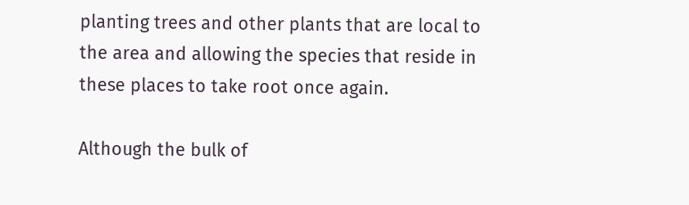planting trees and other plants that are local to the area and allowing the species that reside in these places to take root once again.

Although the bulk of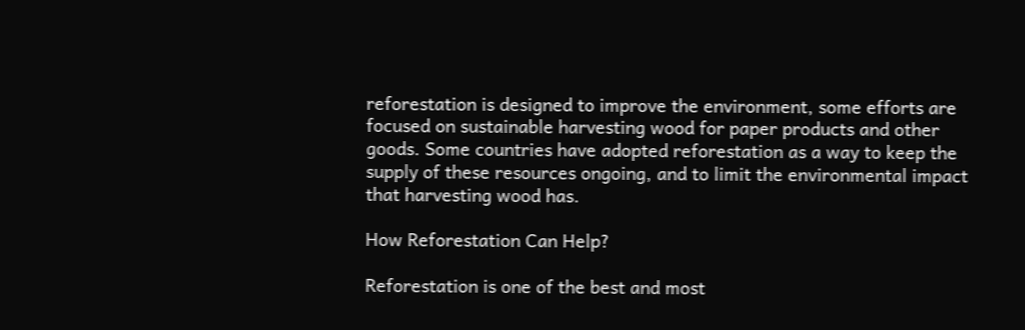reforestation is designed to improve the environment, some efforts are focused on sustainable harvesting wood for paper products and other goods. Some countries have adopted reforestation as a way to keep the supply of these resources ongoing, and to limit the environmental impact that harvesting wood has.

How Reforestation Can Help?

Reforestation is one of the best and most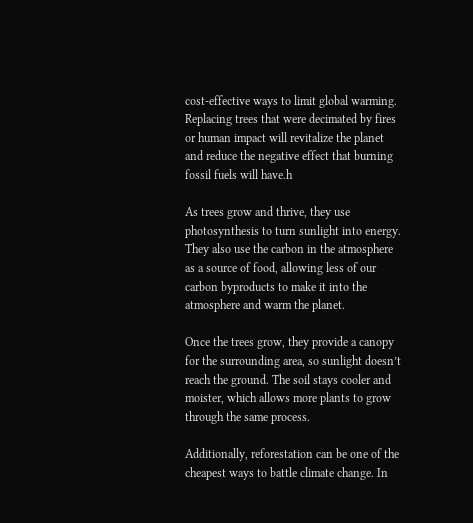cost-effective ways to limit global warming. Replacing trees that were decimated by fires or human impact will revitalize the planet and reduce the negative effect that burning fossil fuels will have.h

As trees grow and thrive, they use photosynthesis to turn sunlight into energy. They also use the carbon in the atmosphere as a source of food, allowing less of our carbon byproducts to make it into the atmosphere and warm the planet.

Once the trees grow, they provide a canopy for the surrounding area, so sunlight doesn’t reach the ground. The soil stays cooler and moister, which allows more plants to grow through the same process.

Additionally, reforestation can be one of the cheapest ways to battle climate change. In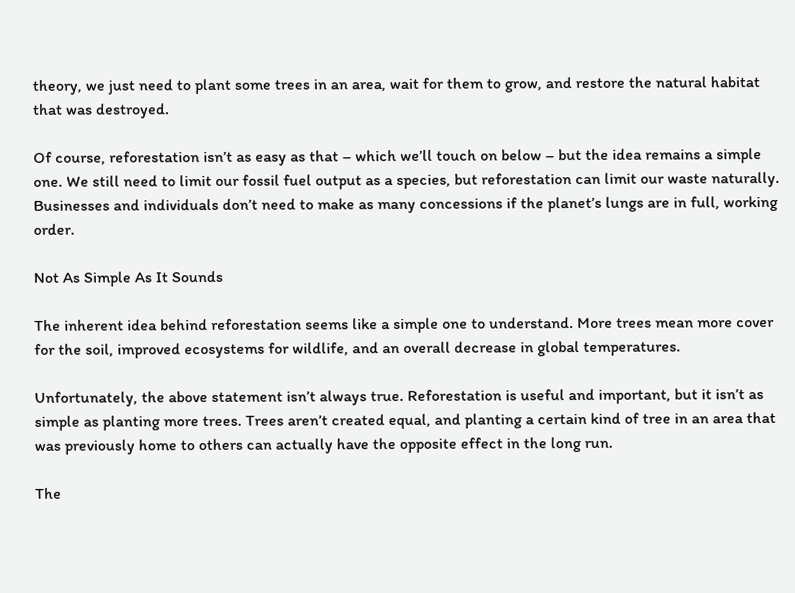theory, we just need to plant some trees in an area, wait for them to grow, and restore the natural habitat that was destroyed.

Of course, reforestation isn’t as easy as that – which we’ll touch on below – but the idea remains a simple one. We still need to limit our fossil fuel output as a species, but reforestation can limit our waste naturally. Businesses and individuals don’t need to make as many concessions if the planet’s lungs are in full, working order.

Not As Simple As It Sounds

The inherent idea behind reforestation seems like a simple one to understand. More trees mean more cover for the soil, improved ecosystems for wildlife, and an overall decrease in global temperatures.

Unfortunately, the above statement isn’t always true. Reforestation is useful and important, but it isn’t as simple as planting more trees. Trees aren’t created equal, and planting a certain kind of tree in an area that was previously home to others can actually have the opposite effect in the long run.

The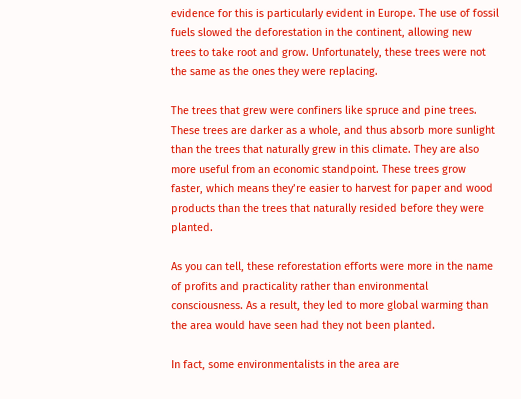evidence for this is particularly evident in Europe. The use of fossil fuels slowed the deforestation in the continent, allowing new trees to take root and grow. Unfortunately, these trees were not the same as the ones they were replacing.

The trees that grew were confiners like spruce and pine trees. These trees are darker as a whole, and thus absorb more sunlight than the trees that naturally grew in this climate. They are also more useful from an economic standpoint. These trees grow faster, which means they’re easier to harvest for paper and wood products than the trees that naturally resided before they were planted.

As you can tell, these reforestation efforts were more in the name of profits and practicality rather than environmental consciousness. As a result, they led to more global warming than the area would have seen had they not been planted.

In fact, some environmentalists in the area are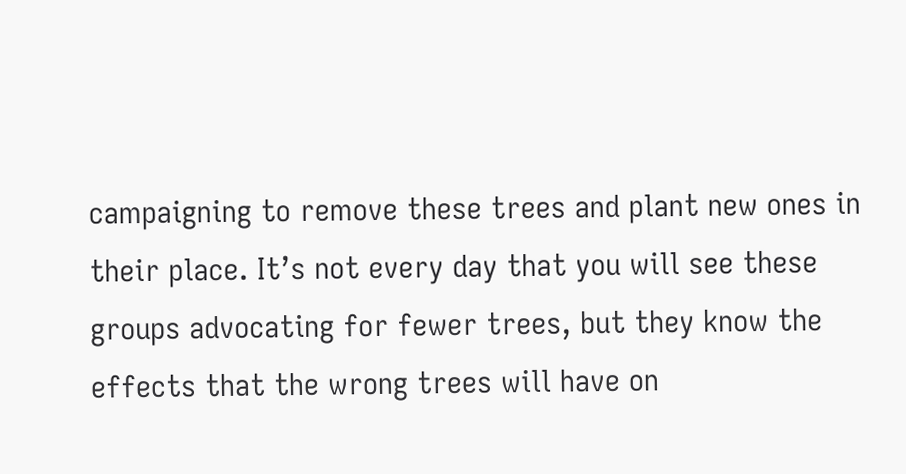campaigning to remove these trees and plant new ones in their place. It’s not every day that you will see these groups advocating for fewer trees, but they know the effects that the wrong trees will have on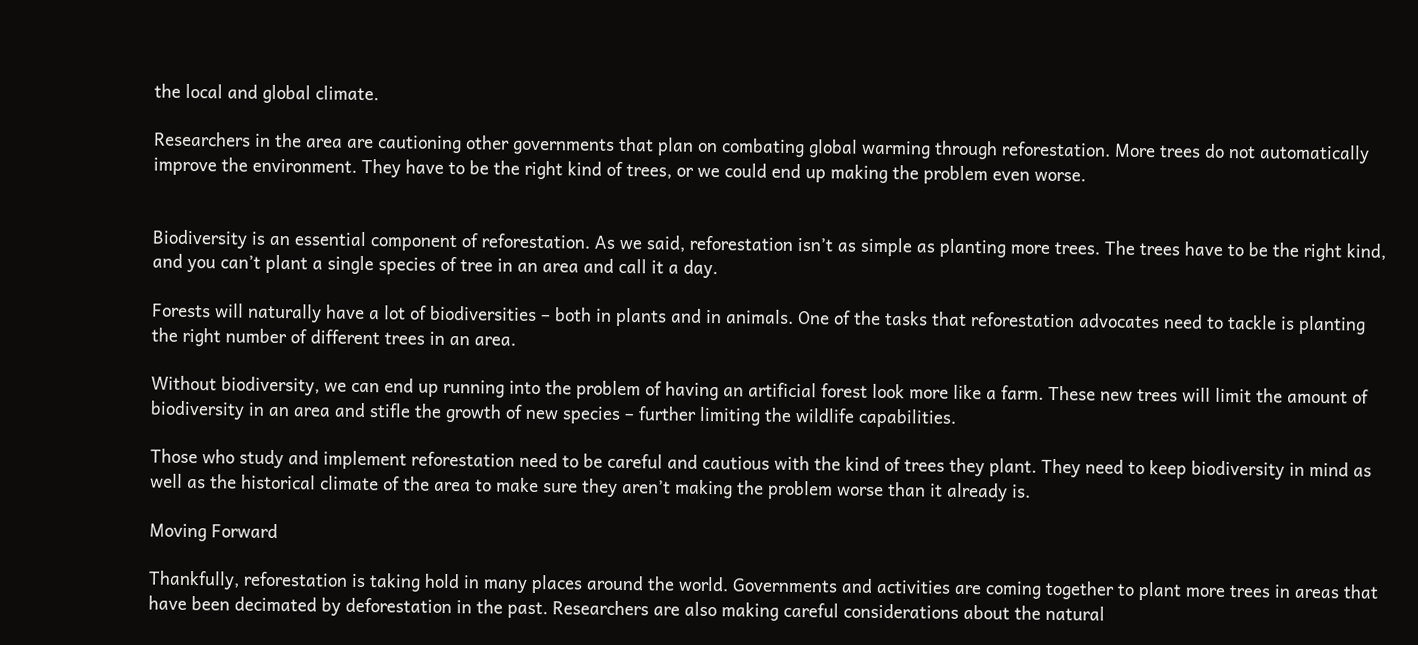the local and global climate.

Researchers in the area are cautioning other governments that plan on combating global warming through reforestation. More trees do not automatically improve the environment. They have to be the right kind of trees, or we could end up making the problem even worse.


Biodiversity is an essential component of reforestation. As we said, reforestation isn’t as simple as planting more trees. The trees have to be the right kind, and you can’t plant a single species of tree in an area and call it a day.

Forests will naturally have a lot of biodiversities – both in plants and in animals. One of the tasks that reforestation advocates need to tackle is planting the right number of different trees in an area.

Without biodiversity, we can end up running into the problem of having an artificial forest look more like a farm. These new trees will limit the amount of biodiversity in an area and stifle the growth of new species – further limiting the wildlife capabilities.

Those who study and implement reforestation need to be careful and cautious with the kind of trees they plant. They need to keep biodiversity in mind as well as the historical climate of the area to make sure they aren’t making the problem worse than it already is.

Moving Forward

Thankfully, reforestation is taking hold in many places around the world. Governments and activities are coming together to plant more trees in areas that have been decimated by deforestation in the past. Researchers are also making careful considerations about the natural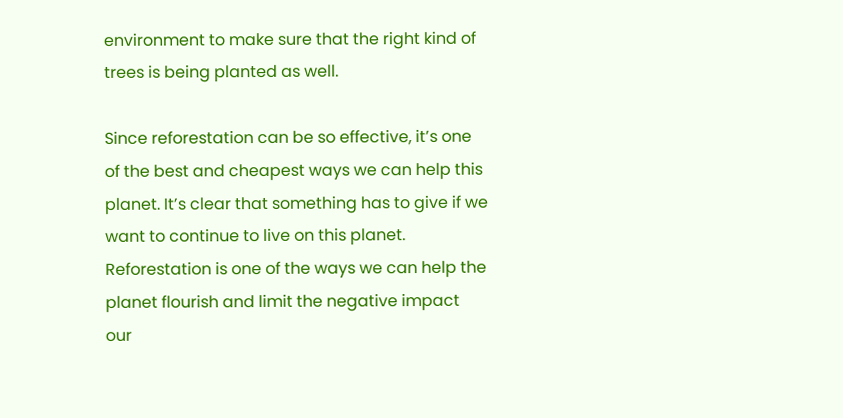environment to make sure that the right kind of trees is being planted as well.

Since reforestation can be so effective, it’s one of the best and cheapest ways we can help this planet. It’s clear that something has to give if we want to continue to live on this planet. Reforestation is one of the ways we can help the planet flourish and limit the negative impact our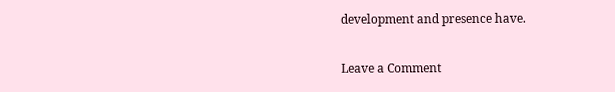development and presence have.

Leave a Comment